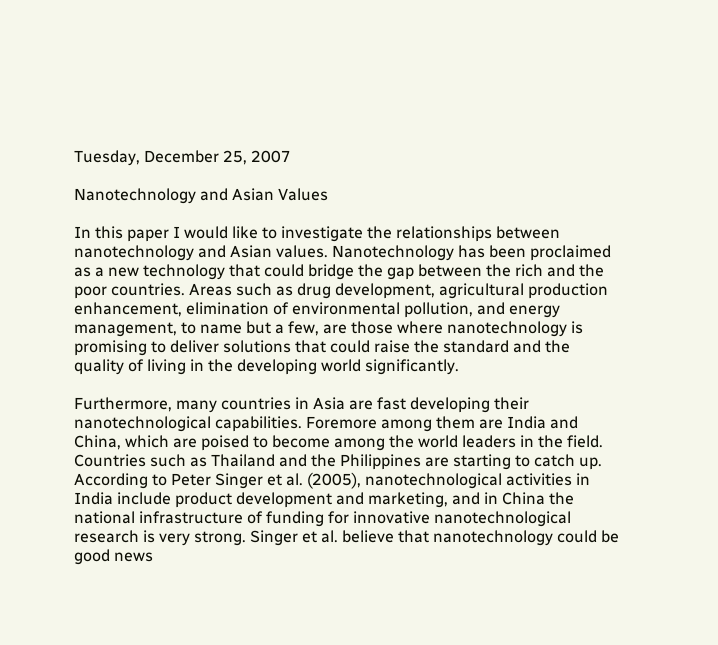Tuesday, December 25, 2007

Nanotechnology and Asian Values

In this paper I would like to investigate the relationships between nanotechnology and Asian values. Nanotechnology has been proclaimed as a new technology that could bridge the gap between the rich and the poor countries. Areas such as drug development, agricultural production enhancement, elimination of environmental pollution, and energy management, to name but a few, are those where nanotechnology is promising to deliver solutions that could raise the standard and the quality of living in the developing world significantly.

Furthermore, many countries in Asia are fast developing their nanotechnological capabilities. Foremore among them are India and China, which are poised to become among the world leaders in the field. Countries such as Thailand and the Philippines are starting to catch up. According to Peter Singer et al. (2005), nanotechnological activities in India include product development and marketing, and in China the national infrastructure of funding for innovative nanotechnological research is very strong. Singer et al. believe that nanotechnology could be good news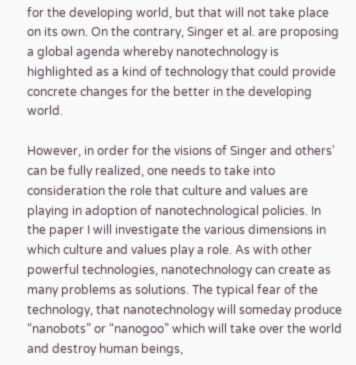for the developing world, but that will not take place on its own. On the contrary, Singer et al. are proposing a global agenda whereby nanotechnology is highlighted as a kind of technology that could provide concrete changes for the better in the developing world.

However, in order for the visions of Singer and others' can be fully realized, one needs to take into consideration the role that culture and values are playing in adoption of nanotechnological policies. In the paper I will investigate the various dimensions in which culture and values play a role. As with other powerful technologies, nanotechnology can create as many problems as solutions. The typical fear of the technology, that nanotechnology will someday produce “nanobots” or “nanogoo” which will take over the world and destroy human beings,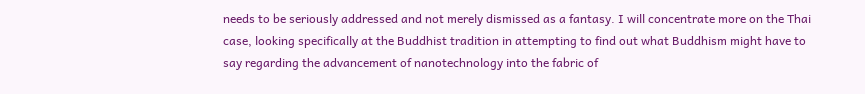needs to be seriously addressed and not merely dismissed as a fantasy. I will concentrate more on the Thai case, looking specifically at the Buddhist tradition in attempting to find out what Buddhism might have to say regarding the advancement of nanotechnology into the fabric of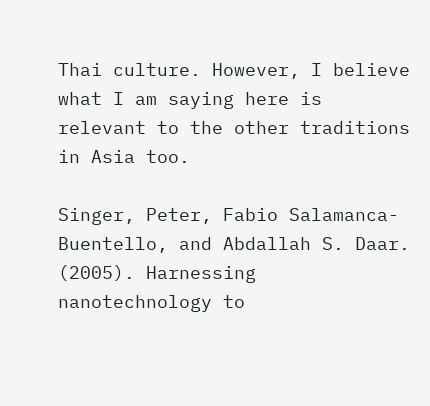Thai culture. However, I believe what I am saying here is relevant to the other traditions in Asia too.

Singer, Peter, Fabio Salamanca-Buentello, and Abdallah S. Daar. (2005). Harnessing nanotechnology to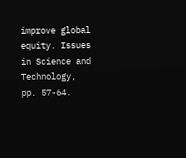improve global equity. Issues in Science and Technology, pp. 57-64.